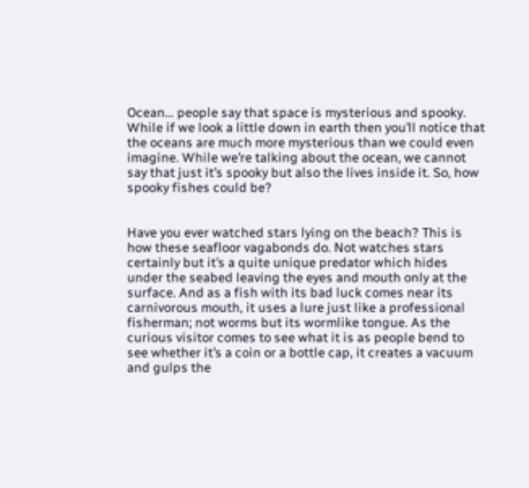Ocean… people say that space is mysterious and spooky. While if we look a little down in earth then you’ll notice that the oceans are much more mysterious than we could even imagine. While we’re talking about the ocean, we cannot say that just it’s spooky but also the lives inside it. So, how spooky fishes could be?


Have you ever watched stars lying on the beach? This is how these seafloor vagabonds do. Not watches stars certainly but it’s a quite unique predator which hides under the seabed leaving the eyes and mouth only at the surface. And as a fish with its bad luck comes near its carnivorous mouth, it uses a lure just like a professional fisherman; not worms but its wormlike tongue. As the curious visitor comes to see what it is as people bend to see whether it’s a coin or a bottle cap, it creates a vacuum and gulps the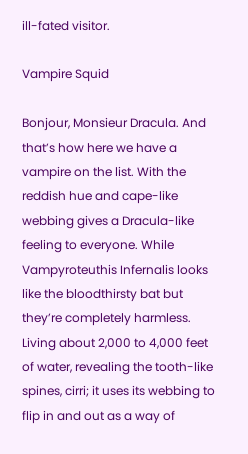ill-fated visitor.

Vampire Squid

Bonjour, Monsieur Dracula. And that’s how here we have a vampire on the list. With the reddish hue and cape-like webbing gives a Dracula-like feeling to everyone. While Vampyroteuthis Infernalis looks like the bloodthirsty bat but they’re completely harmless. Living about 2,000 to 4,000 feet of water, revealing the tooth-like spines, cirri; it uses its webbing to flip in and out as a way of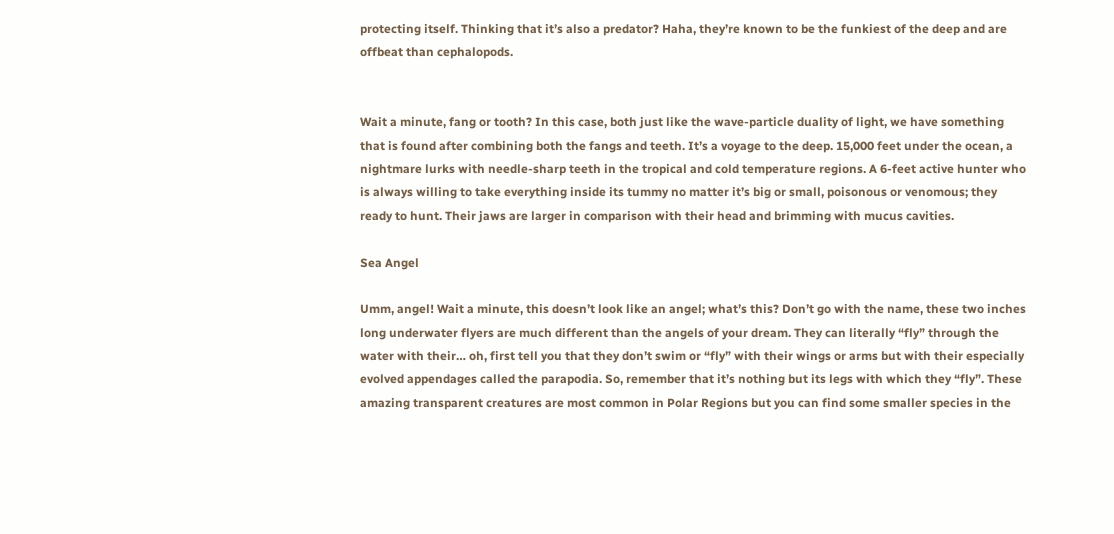protecting itself. Thinking that it’s also a predator? Haha, they’re known to be the funkiest of the deep and are offbeat than cephalopods.


Wait a minute, fang or tooth? In this case, both just like the wave-particle duality of light, we have something that is found after combining both the fangs and teeth. It’s a voyage to the deep. 15,000 feet under the ocean, a nightmare lurks with needle-sharp teeth in the tropical and cold temperature regions. A 6-feet active hunter who is always willing to take everything inside its tummy no matter it’s big or small, poisonous or venomous; they ready to hunt. Their jaws are larger in comparison with their head and brimming with mucus cavities.

Sea Angel

Umm, angel! Wait a minute, this doesn’t look like an angel; what’s this? Don’t go with the name, these two inches long underwater flyers are much different than the angels of your dream. They can literally “fly” through the water with their… oh, first tell you that they don’t swim or “fly” with their wings or arms but with their especially evolved appendages called the parapodia. So, remember that it’s nothing but its legs with which they “fly”. These amazing transparent creatures are most common in Polar Regions but you can find some smaller species in the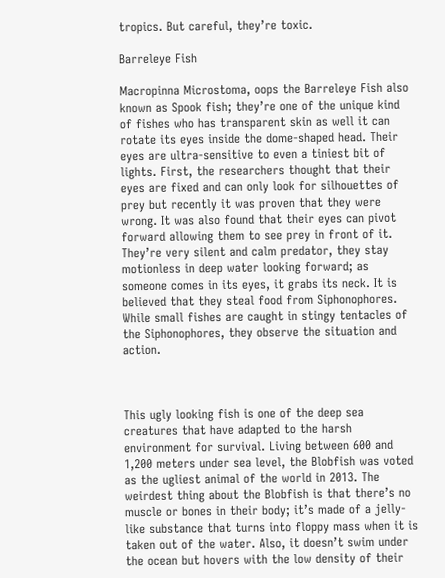tropics. But careful, they’re toxic.

Barreleye Fish

Macropinna Microstoma, oops the Barreleye Fish also known as Spook fish; they’re one of the unique kind of fishes who has transparent skin as well it can rotate its eyes inside the dome-shaped head. Their eyes are ultra-sensitive to even a tiniest bit of lights. First, the researchers thought that their eyes are fixed and can only look for silhouettes of prey but recently it was proven that they were wrong. It was also found that their eyes can pivot forward allowing them to see prey in front of it. They’re very silent and calm predator, they stay motionless in deep water looking forward; as someone comes in its eyes, it grabs its neck. It is believed that they steal food from Siphonophores. While small fishes are caught in stingy tentacles of the Siphonophores, they observe the situation and action.



This ugly looking fish is one of the deep sea creatures that have adapted to the harsh environment for survival. Living between 600 and 1,200 meters under sea level, the Blobfish was voted as the ugliest animal of the world in 2013. The weirdest thing about the Blobfish is that there’s no muscle or bones in their body; it’s made of a jelly-like substance that turns into floppy mass when it is taken out of the water. Also, it doesn’t swim under the ocean but hovers with the low density of their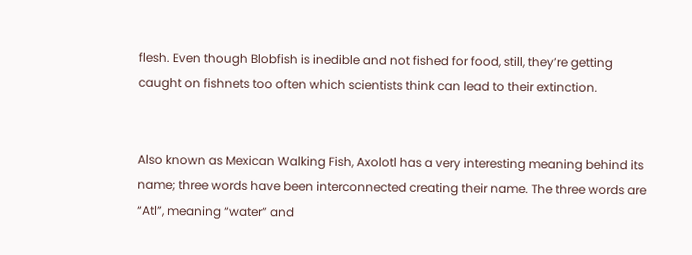flesh. Even though Blobfish is inedible and not fished for food, still, they’re getting caught on fishnets too often which scientists think can lead to their extinction.


Also known as Mexican Walking Fish, Axolotl has a very interesting meaning behind its name; three words have been interconnected creating their name. The three words are “Atl”, meaning “water” and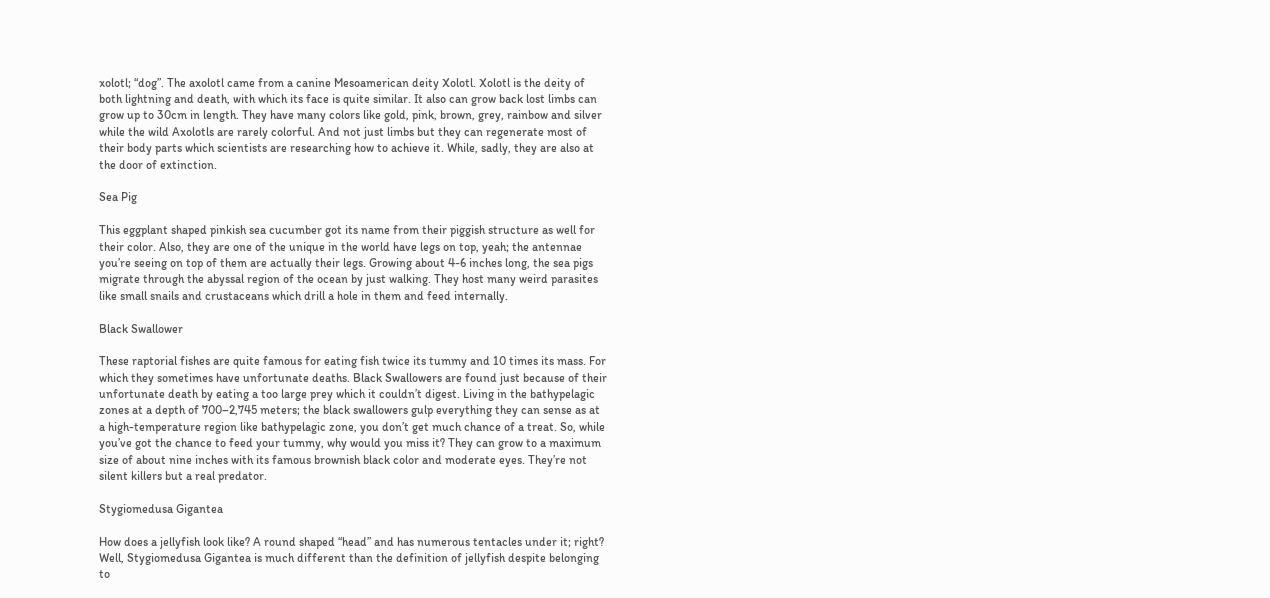xolotl; “dog”. The axolotl came from a canine Mesoamerican deity Xolotl. Xolotl is the deity of both lightning and death, with which its face is quite similar. It also can grow back lost limbs can grow up to 30cm in length. They have many colors like gold, pink, brown, grey, rainbow and silver while the wild Axolotls are rarely colorful. And not just limbs but they can regenerate most of their body parts which scientists are researching how to achieve it. While, sadly, they are also at the door of extinction.

Sea Pig

This eggplant shaped pinkish sea cucumber got its name from their piggish structure as well for their color. Also, they are one of the unique in the world have legs on top, yeah; the antennae you’re seeing on top of them are actually their legs. Growing about 4-6 inches long, the sea pigs migrate through the abyssal region of the ocean by just walking. They host many weird parasites like small snails and crustaceans which drill a hole in them and feed internally.

Black Swallower

These raptorial fishes are quite famous for eating fish twice its tummy and 10 times its mass. For which they sometimes have unfortunate deaths. Black Swallowers are found just because of their unfortunate death by eating a too large prey which it couldn’t digest. Living in the bathypelagic zones at a depth of 700–2,745 meters; the black swallowers gulp everything they can sense as at a high-temperature region like bathypelagic zone, you don’t get much chance of a treat. So, while you’ve got the chance to feed your tummy, why would you miss it? They can grow to a maximum size of about nine inches with its famous brownish black color and moderate eyes. They’re not silent killers but a real predator.

Stygiomedusa Gigantea

How does a jellyfish look like? A round shaped “head” and has numerous tentacles under it; right? Well, Stygiomedusa Gigantea is much different than the definition of jellyfish despite belonging to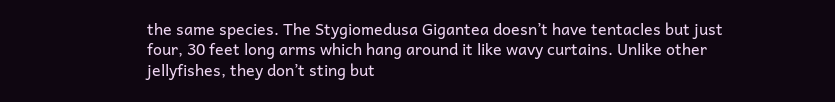the same species. The Stygiomedusa Gigantea doesn’t have tentacles but just four, 30 feet long arms which hang around it like wavy curtains. Unlike other jellyfishes, they don’t sting but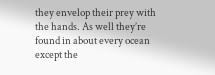they envelop their prey with the hands. As well they’re found in about every ocean except the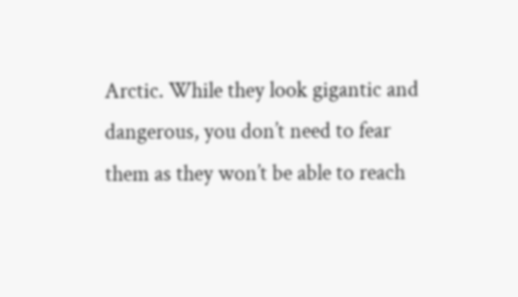Arctic. While they look gigantic and dangerous, you don’t need to fear them as they won’t be able to reach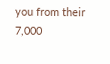you from their 7,000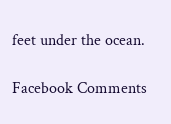feet under the ocean.

Facebook Comments